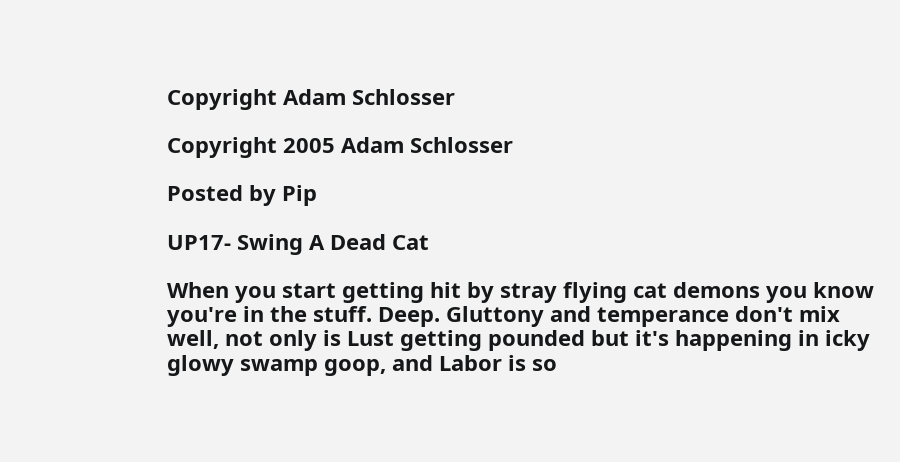Copyright Adam Schlosser

Copyright 2005 Adam Schlosser

Posted by Pip

UP17- Swing A Dead Cat

When you start getting hit by stray flying cat demons you know you're in the stuff. Deep. Gluttony and temperance don't mix well, not only is Lust getting pounded but it's happening in icky glowy swamp goop, and Labor is so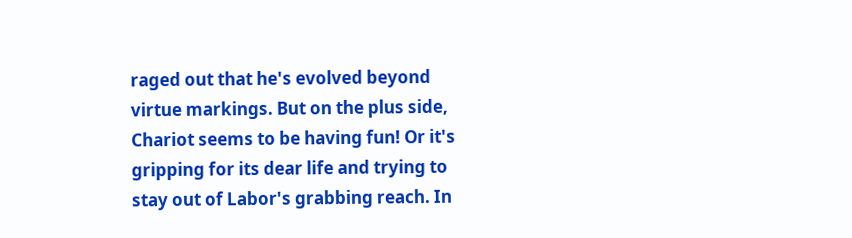raged out that he's evolved beyond virtue markings. But on the plus side, Chariot seems to be having fun! Or it's gripping for its dear life and trying to stay out of Labor's grabbing reach. In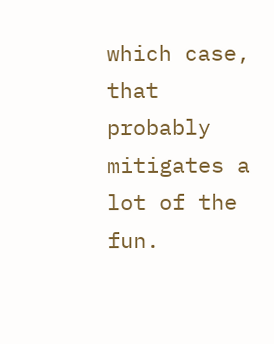which case, that probably mitigates a lot of the fun.